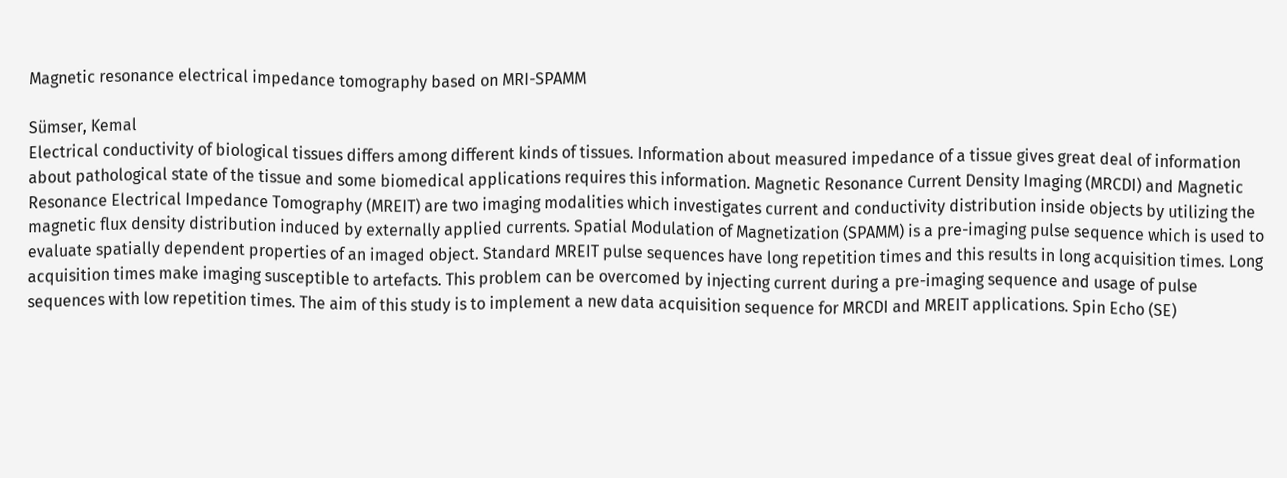Magnetic resonance electrical impedance tomography based on MRI-SPAMM

Sümser, Kemal
Electrical conductivity of biological tissues differs among different kinds of tissues. Information about measured impedance of a tissue gives great deal of information about pathological state of the tissue and some biomedical applications requires this information. Magnetic Resonance Current Density Imaging (MRCDI) and Magnetic Resonance Electrical Impedance Tomography (MREIT) are two imaging modalities which investigates current and conductivity distribution inside objects by utilizing the magnetic flux density distribution induced by externally applied currents. Spatial Modulation of Magnetization (SPAMM) is a pre-imaging pulse sequence which is used to evaluate spatially dependent properties of an imaged object. Standard MREIT pulse sequences have long repetition times and this results in long acquisition times. Long acquisition times make imaging susceptible to artefacts. This problem can be overcomed by injecting current during a pre-imaging sequence and usage of pulse sequences with low repetition times. The aim of this study is to implement a new data acquisition sequence for MRCDI and MREIT applications. Spin Echo (SE)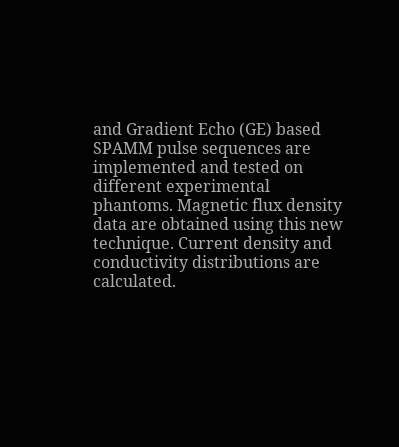and Gradient Echo (GE) based SPAMM pulse sequences are implemented and tested on different experimental phantoms. Magnetic flux density data are obtained using this new technique. Current density and conductivity distributions are calculated.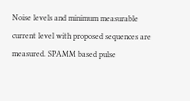Noise levels and minimum measurable current level with proposed sequences are measured. SPAMM based pulse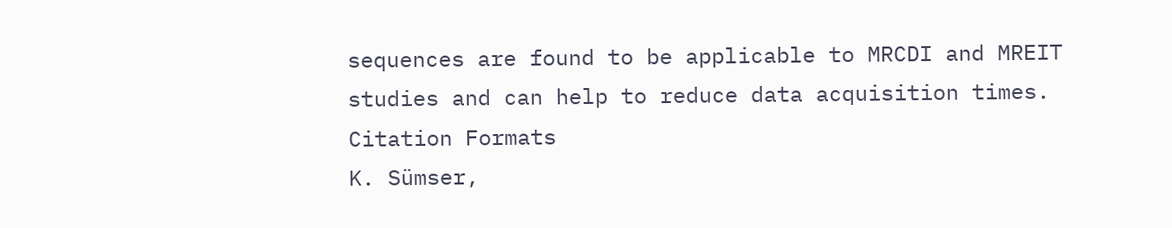sequences are found to be applicable to MRCDI and MREIT studies and can help to reduce data acquisition times.
Citation Formats
K. Sümser,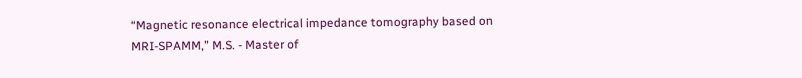“Magnetic resonance electrical impedance tomography based on MRI-SPAMM,” M.S. - Master of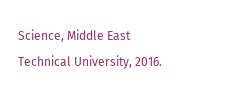Science, Middle East Technical University, 2016.